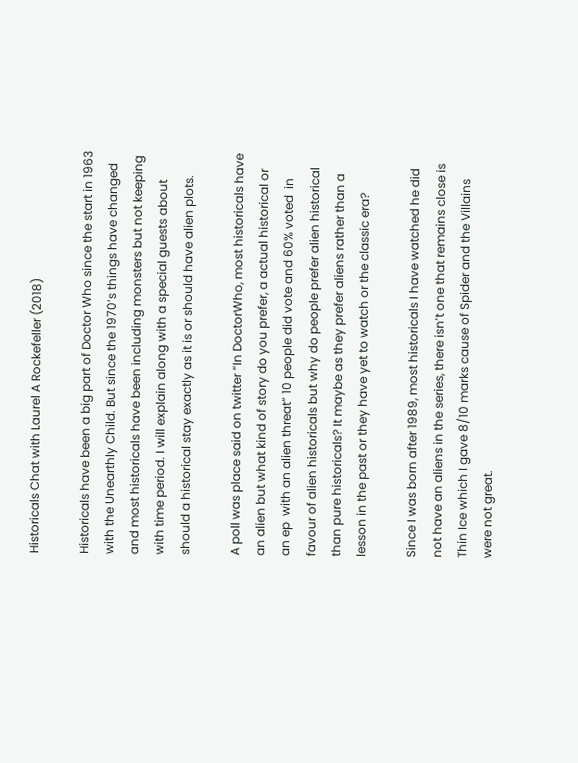Historicals Chat with Laurel A Rockefeller (2018)

Historicals have been a big part of Doctor Who since the start in 1963 with the Unearthly Child. But since the 1970’s things have changed and most historicals have been including monsters but not keeping with time period. I will explain along with a special guests about should a historical stay exactly as it is or should have alien plots.

A poll was place said on twitter “In DoctorWho, most historicals have an alien but what kind of story do you prefer, a actual historical or an ep  with an alien threat” 10 people did vote and 60% voted  in favour of alien historicals but why do people prefer alien historical than pure historicals? It maybe as they prefer aliens rather than a lesson in the past or they have yet to watch or the classic era?

Since I was born after 1989, most historicals I have watched he did not have an aliens in the series, there isn’t one that remains close is Thin Ice which I gave 8/10 marks cause of Spider and the Villains were not great.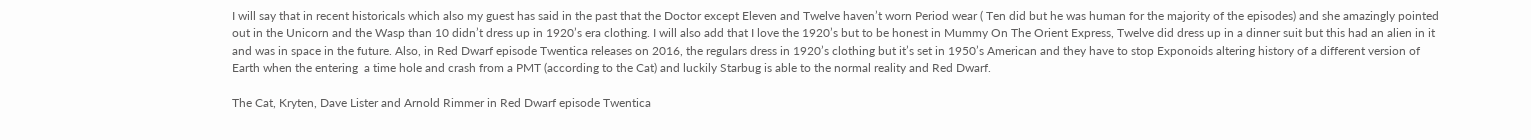I will say that in recent historicals which also my guest has said in the past that the Doctor except Eleven and Twelve haven’t worn Period wear ( Ten did but he was human for the majority of the episodes) and she amazingly pointed out in the Unicorn and the Wasp than 10 didn’t dress up in 1920’s era clothing. I will also add that I love the 1920’s but to be honest in Mummy On The Orient Express, Twelve did dress up in a dinner suit but this had an alien in it and was in space in the future. Also, in Red Dwarf episode Twentica releases on 2016, the regulars dress in 1920’s clothing but it’s set in 1950’s American and they have to stop Exponoids altering history of a different version of Earth when the entering  a time hole and crash from a PMT (according to the Cat) and luckily Starbug is able to the normal reality and Red Dwarf.

The Cat, Kryten, Dave Lister and Arnold Rimmer in Red Dwarf episode Twentica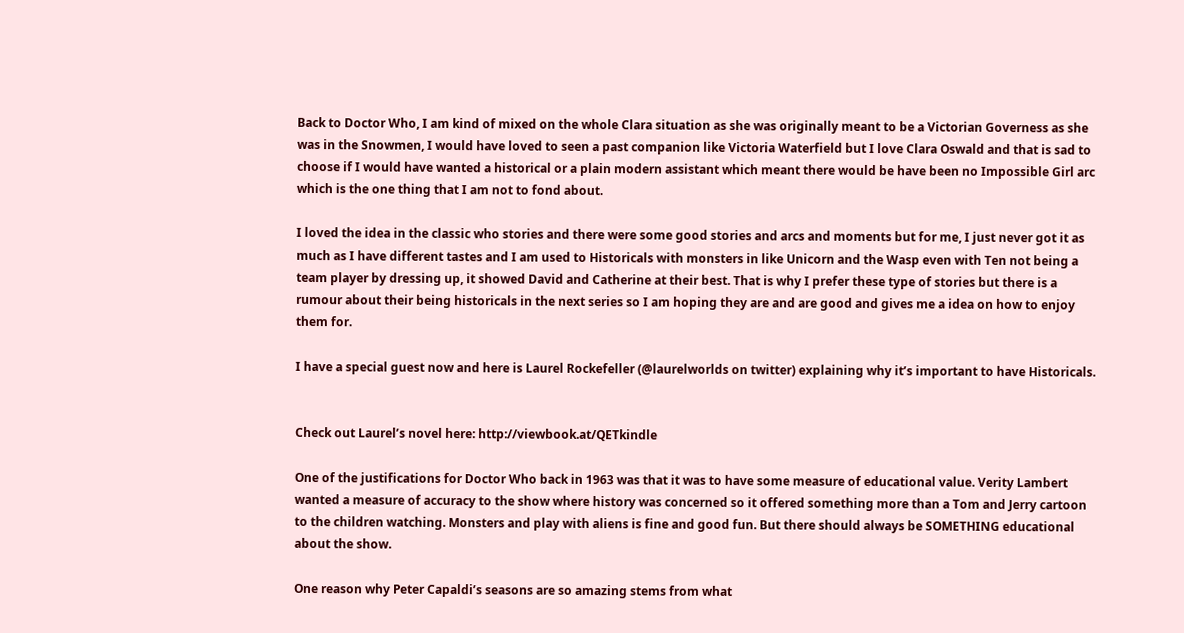Back to Doctor Who, I am kind of mixed on the whole Clara situation as she was originally meant to be a Victorian Governess as she was in the Snowmen, I would have loved to seen a past companion like Victoria Waterfield but I love Clara Oswald and that is sad to choose if I would have wanted a historical or a plain modern assistant which meant there would be have been no Impossible Girl arc which is the one thing that I am not to fond about.

I loved the idea in the classic who stories and there were some good stories and arcs and moments but for me, I just never got it as much as I have different tastes and I am used to Historicals with monsters in like Unicorn and the Wasp even with Ten not being a team player by dressing up, it showed David and Catherine at their best. That is why I prefer these type of stories but there is a rumour about their being historicals in the next series so I am hoping they are and are good and gives me a idea on how to enjoy them for.

I have a special guest now and here is Laurel Rockefeller (@laurelworlds on twitter) explaining why it’s important to have Historicals.


Check out Laurel’s novel here: http://viewbook.at/QETkindle

One of the justifications for Doctor Who back in 1963 was that it was to have some measure of educational value. Verity Lambert wanted a measure of accuracy to the show where history was concerned so it offered something more than a Tom and Jerry cartoon to the children watching. Monsters and play with aliens is fine and good fun. But there should always be SOMETHING educational about the show.

One reason why Peter Capaldi’s seasons are so amazing stems from what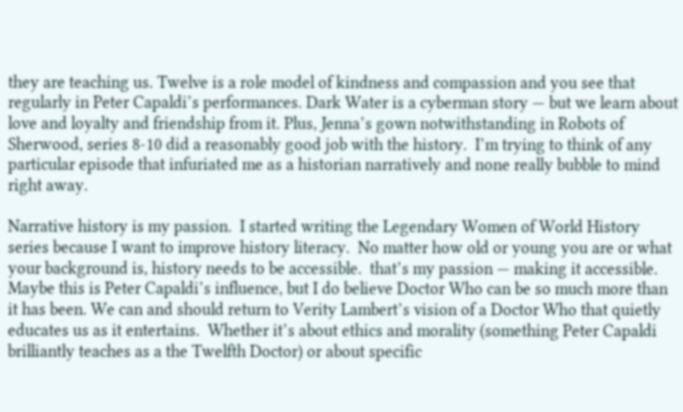they are teaching us. Twelve is a role model of kindness and compassion and you see that regularly in Peter Capaldi’s performances. Dark Water is a cyberman story — but we learn about love and loyalty and friendship from it. Plus, Jenna’s gown notwithstanding in Robots of Sherwood, series 8-10 did a reasonably good job with the history.  I’m trying to think of any particular episode that infuriated me as a historian narratively and none really bubble to mind right away.

Narrative history is my passion.  I started writing the Legendary Women of World History series because I want to improve history literacy.  No matter how old or young you are or what your background is, history needs to be accessible.  that’s my passion — making it accessible. Maybe this is Peter Capaldi’s influence, but I do believe Doctor Who can be so much more than it has been. We can and should return to Verity Lambert’s vision of a Doctor Who that quietly educates us as it entertains.  Whether it’s about ethics and morality (something Peter Capaldi brilliantly teaches as a the Twelfth Doctor) or about specific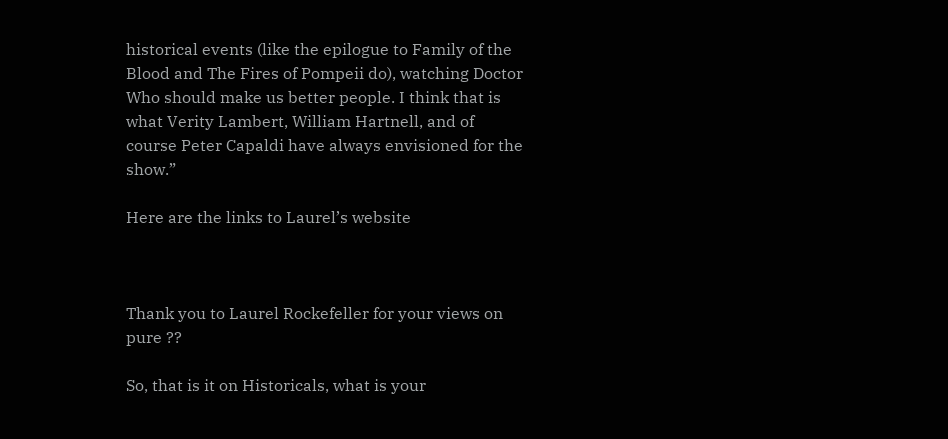historical events (like the epilogue to Family of the Blood and The Fires of Pompeii do), watching Doctor Who should make us better people. I think that is what Verity Lambert, William Hartnell, and of course Peter Capaldi have always envisioned for the show.”

Here are the links to Laurel’s website



Thank you to Laurel Rockefeller for your views on pure ??

So, that is it on Historicals, what is your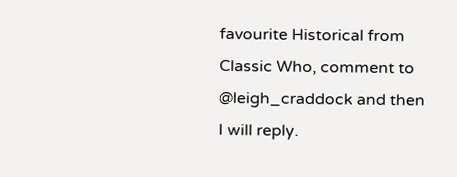favourite Historical from Classic Who, comment to @leigh_craddock and then I will reply.